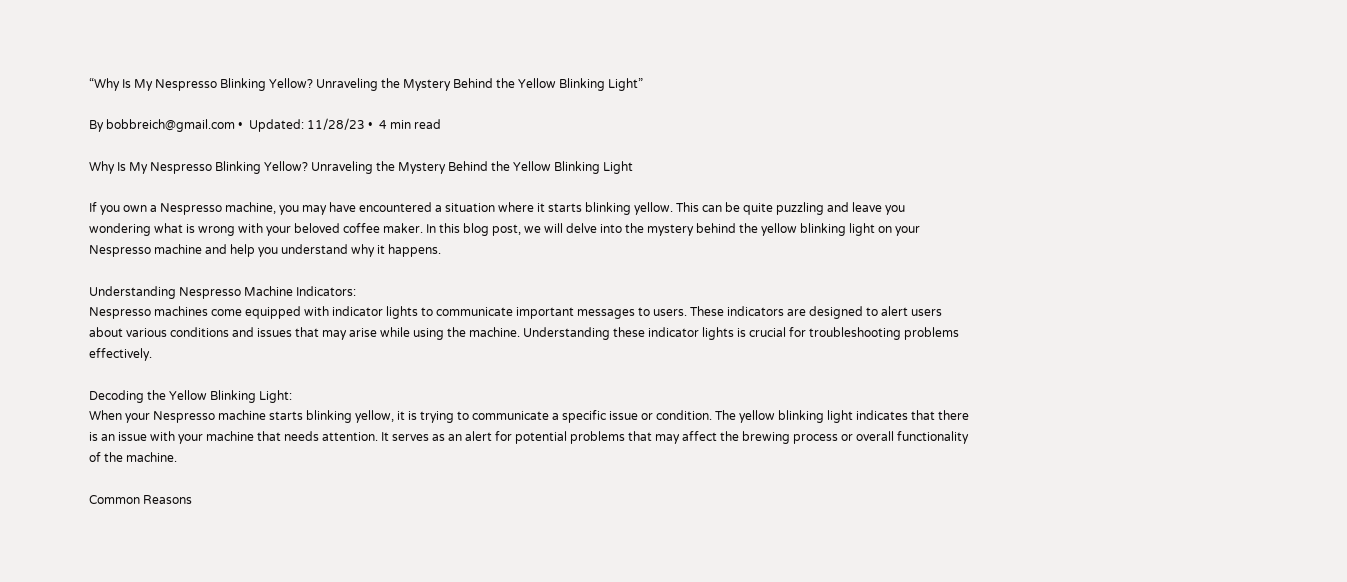“Why Is My Nespresso Blinking Yellow? Unraveling the Mystery Behind the Yellow Blinking Light”

By bobbreich@gmail.com •  Updated: 11/28/23 •  4 min read

Why Is My Nespresso Blinking Yellow? Unraveling the Mystery Behind the Yellow Blinking Light

If you own a Nespresso machine, you may have encountered a situation where it starts blinking yellow. This can be quite puzzling and leave you wondering what is wrong with your beloved coffee maker. In this blog post, we will delve into the mystery behind the yellow blinking light on your Nespresso machine and help you understand why it happens.

Understanding Nespresso Machine Indicators:
Nespresso machines come equipped with indicator lights to communicate important messages to users. These indicators are designed to alert users about various conditions and issues that may arise while using the machine. Understanding these indicator lights is crucial for troubleshooting problems effectively.

Decoding the Yellow Blinking Light:
When your Nespresso machine starts blinking yellow, it is trying to communicate a specific issue or condition. The yellow blinking light indicates that there is an issue with your machine that needs attention. It serves as an alert for potential problems that may affect the brewing process or overall functionality of the machine.

Common Reasons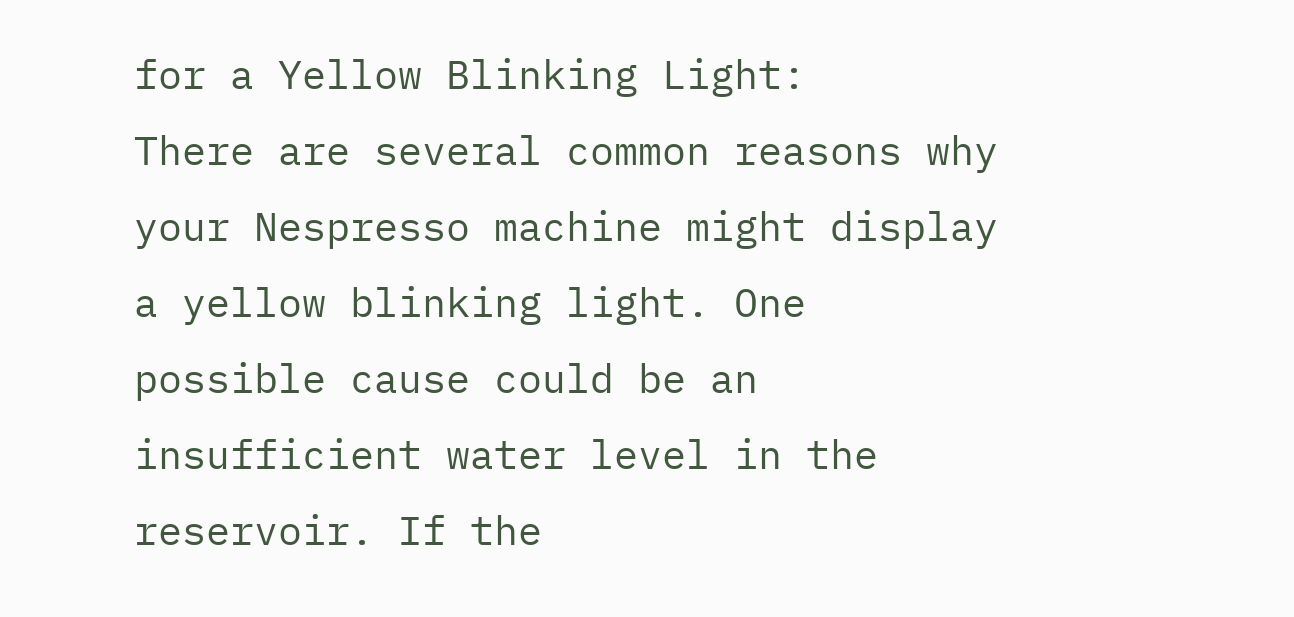for a Yellow Blinking Light:
There are several common reasons why your Nespresso machine might display a yellow blinking light. One possible cause could be an insufficient water level in the reservoir. If the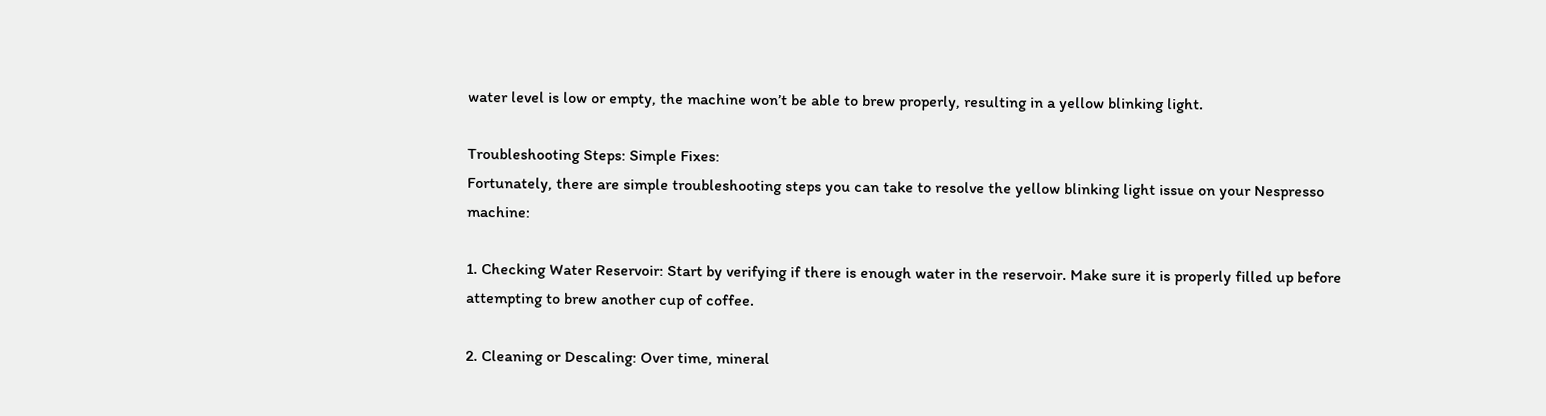water level is low or empty, the machine won’t be able to brew properly, resulting in a yellow blinking light.

Troubleshooting Steps: Simple Fixes:
Fortunately, there are simple troubleshooting steps you can take to resolve the yellow blinking light issue on your Nespresso machine:

1. Checking Water Reservoir: Start by verifying if there is enough water in the reservoir. Make sure it is properly filled up before attempting to brew another cup of coffee.

2. Cleaning or Descaling: Over time, mineral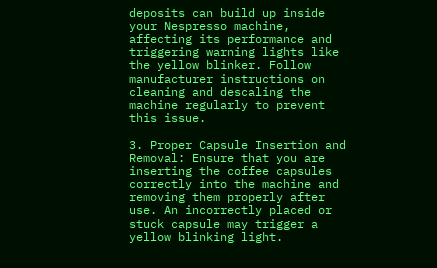deposits can build up inside your Nespresso machine, affecting its performance and triggering warning lights like the yellow blinker. Follow manufacturer instructions on cleaning and descaling the machine regularly to prevent this issue.

3. Proper Capsule Insertion and Removal: Ensure that you are inserting the coffee capsules correctly into the machine and removing them properly after use. An incorrectly placed or stuck capsule may trigger a yellow blinking light.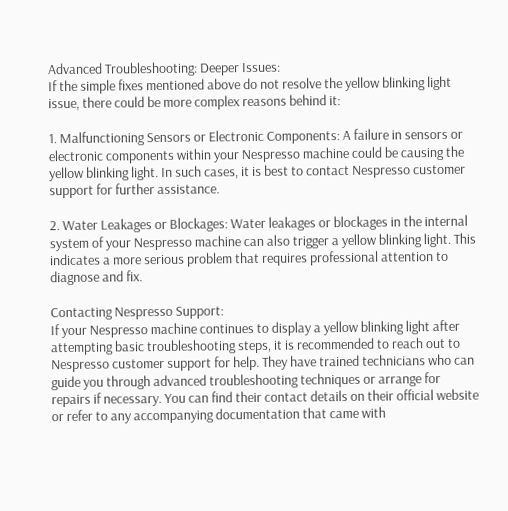Advanced Troubleshooting: Deeper Issues:
If the simple fixes mentioned above do not resolve the yellow blinking light issue, there could be more complex reasons behind it:

1. Malfunctioning Sensors or Electronic Components: A failure in sensors or electronic components within your Nespresso machine could be causing the yellow blinking light. In such cases, it is best to contact Nespresso customer support for further assistance.

2. Water Leakages or Blockages: Water leakages or blockages in the internal system of your Nespresso machine can also trigger a yellow blinking light. This indicates a more serious problem that requires professional attention to diagnose and fix.

Contacting Nespresso Support:
If your Nespresso machine continues to display a yellow blinking light after attempting basic troubleshooting steps, it is recommended to reach out to Nespresso customer support for help. They have trained technicians who can guide you through advanced troubleshooting techniques or arrange for repairs if necessary. You can find their contact details on their official website or refer to any accompanying documentation that came with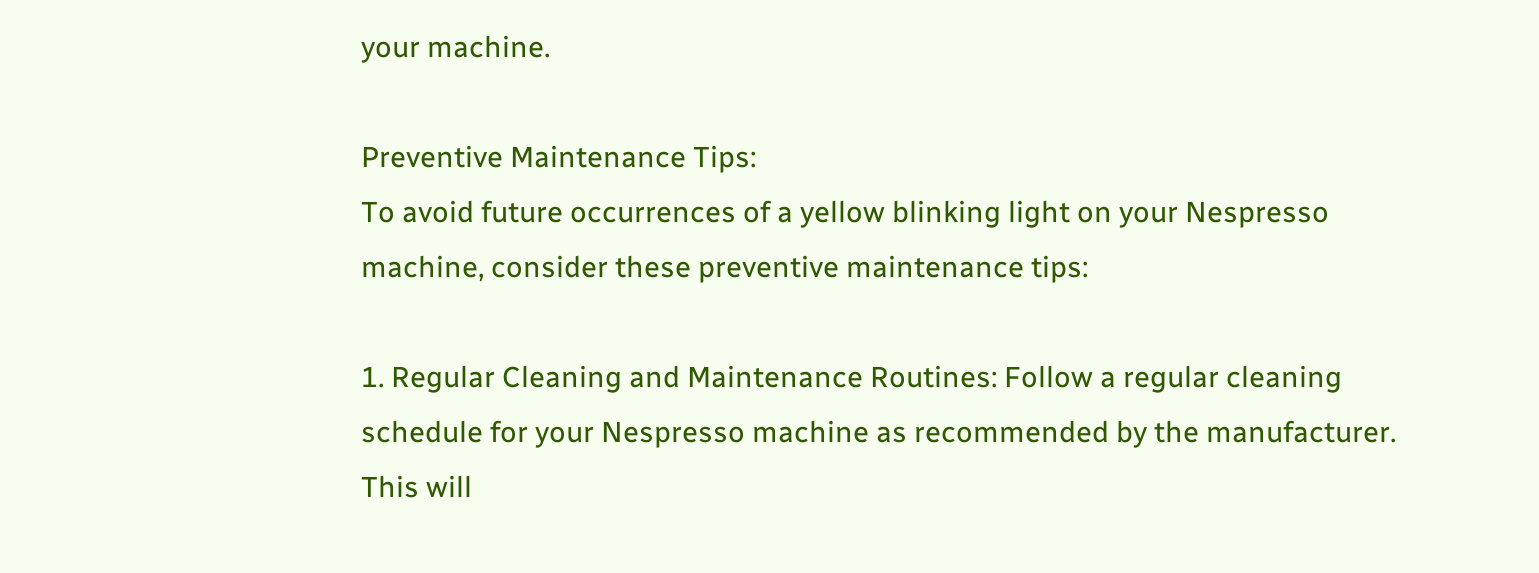your machine.

Preventive Maintenance Tips:
To avoid future occurrences of a yellow blinking light on your Nespresso machine, consider these preventive maintenance tips:

1. Regular Cleaning and Maintenance Routines: Follow a regular cleaning schedule for your Nespresso machine as recommended by the manufacturer. This will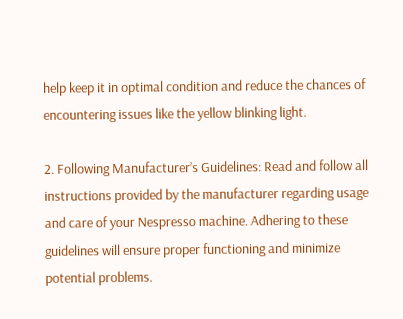help keep it in optimal condition and reduce the chances of encountering issues like the yellow blinking light.

2. Following Manufacturer’s Guidelines: Read and follow all instructions provided by the manufacturer regarding usage and care of your Nespresso machine. Adhering to these guidelines will ensure proper functioning and minimize potential problems.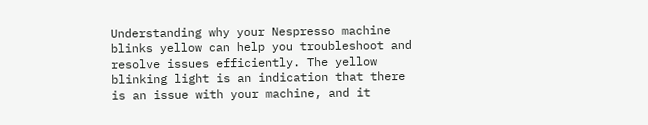Understanding why your Nespresso machine blinks yellow can help you troubleshoot and resolve issues efficiently. The yellow blinking light is an indication that there is an issue with your machine, and it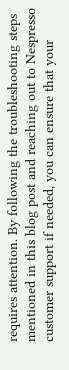requires attention. By following the troubleshooting steps mentioned in this blog post and reaching out to Nespresso customer support if needed, you can ensure that your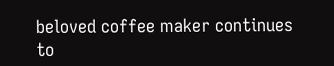beloved coffee maker continues to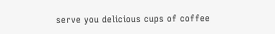serve you delicious cups of coffee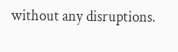without any disruptions.